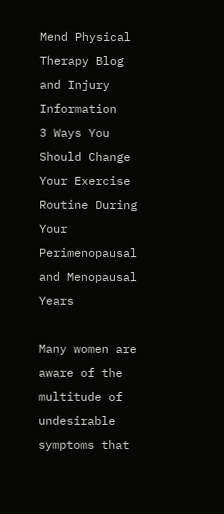Mend Physical Therapy Blog and Injury Information
3 Ways You Should Change Your Exercise Routine During Your Perimenopausal and Menopausal Years

Many women are aware of the multitude of undesirable symptoms that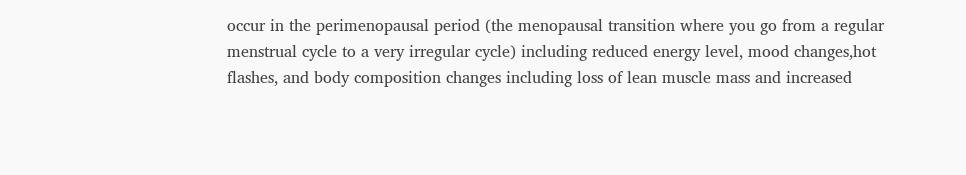occur in the perimenopausal period (the menopausal transition where you go from a regular menstrual cycle to a very irregular cycle) including reduced energy level, mood changes,hot flashes, and body composition changes including loss of lean muscle mass and increased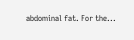abdominal fat. For the...